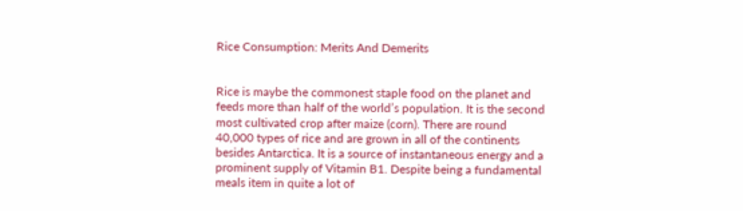Rice Consumption: Merits And Demerits


Rice is maybe the commonest staple food on the planet and feeds more than half of the world’s population. It is the second most cultivated crop after maize (corn). There are round 40,000 types of rice and are grown in all of the continents besides Antarctica. It is a source of instantaneous energy and a prominent supply of Vitamin B1. Despite being a fundamental meals item in quite a lot of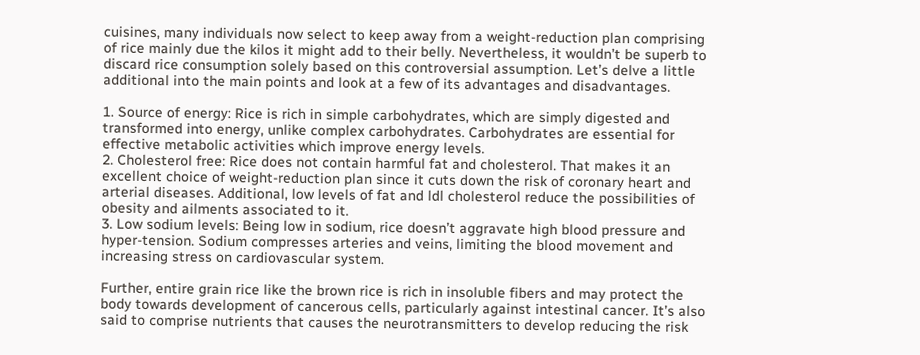cuisines, many individuals now select to keep away from a weight-reduction plan comprising of rice mainly due the kilos it might add to their belly. Nevertheless, it wouldn’t be superb to discard rice consumption solely based on this controversial assumption. Let’s delve a little additional into the main points and look at a few of its advantages and disadvantages.

1. Source of energy: Rice is rich in simple carbohydrates, which are simply digested and transformed into energy, unlike complex carbohydrates. Carbohydrates are essential for effective metabolic activities which improve energy levels.
2. Cholesterol free: Rice does not contain harmful fat and cholesterol. That makes it an excellent choice of weight-reduction plan since it cuts down the risk of coronary heart and arterial diseases. Additional, low levels of fat and ldl cholesterol reduce the possibilities of obesity and ailments associated to it.
3. Low sodium levels: Being low in sodium, rice doesn’t aggravate high blood pressure and hyper-tension. Sodium compresses arteries and veins, limiting the blood movement and increasing stress on cardiovascular system.

Further, entire grain rice like the brown rice is rich in insoluble fibers and may protect the body towards development of cancerous cells, particularly against intestinal cancer. It’s also said to comprise nutrients that causes the neurotransmitters to develop reducing the risk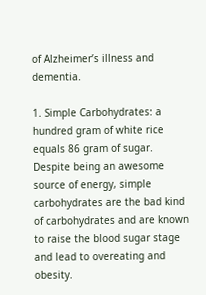of Alzheimer’s illness and dementia.

1. Simple Carbohydrates: a hundred gram of white rice equals 86 gram of sugar. Despite being an awesome source of energy, simple carbohydrates are the bad kind of carbohydrates and are known to raise the blood sugar stage and lead to overeating and obesity.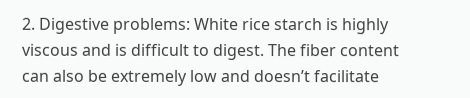2. Digestive problems: White rice starch is highly viscous and is difficult to digest. The fiber content can also be extremely low and doesn’t facilitate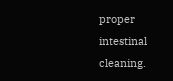proper intestinal cleaning.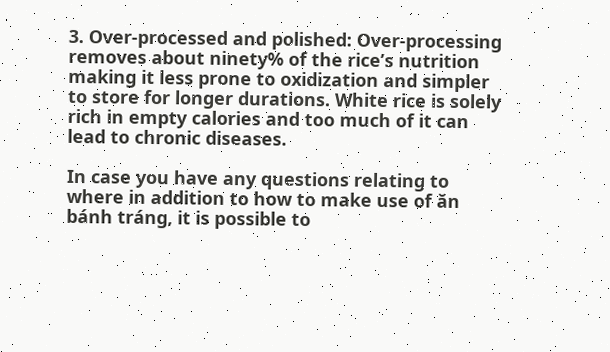3. Over-processed and polished: Over-processing removes about ninety% of the rice’s nutrition making it less prone to oxidization and simpler to store for longer durations. White rice is solely rich in empty calories and too much of it can lead to chronic diseases.

In case you have any questions relating to where in addition to how to make use of ăn bánh tráng, it is possible to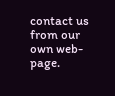contact us from our own web-page.